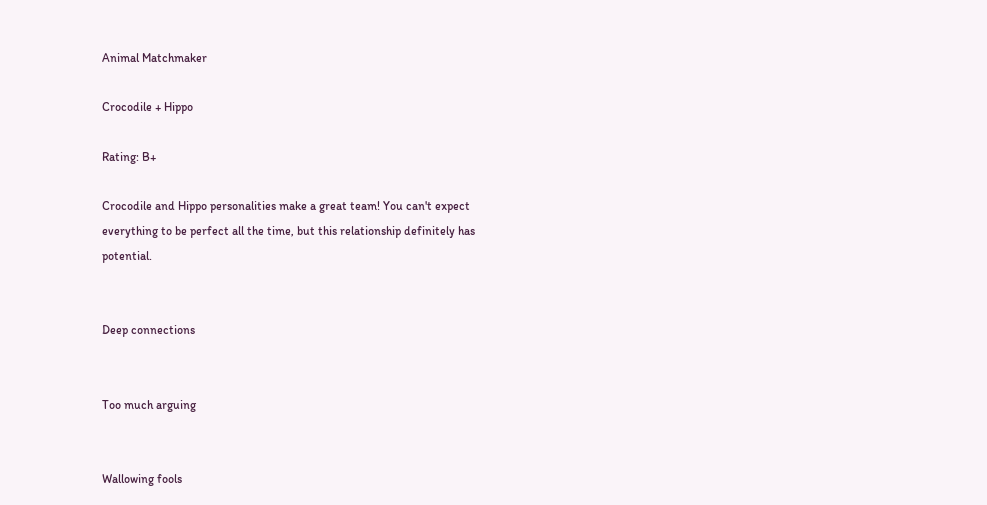Animal Matchmaker

Crocodile + Hippo

Rating: B+

Crocodile and Hippo personalities make a great team! You can't expect everything to be perfect all the time, but this relationship definitely has potential.


Deep connections


Too much arguing


Wallowing fools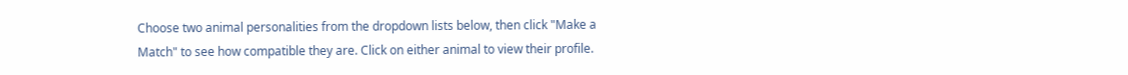Choose two animal personalities from the dropdown lists below, then click "Make a Match" to see how compatible they are. Click on either animal to view their profile.